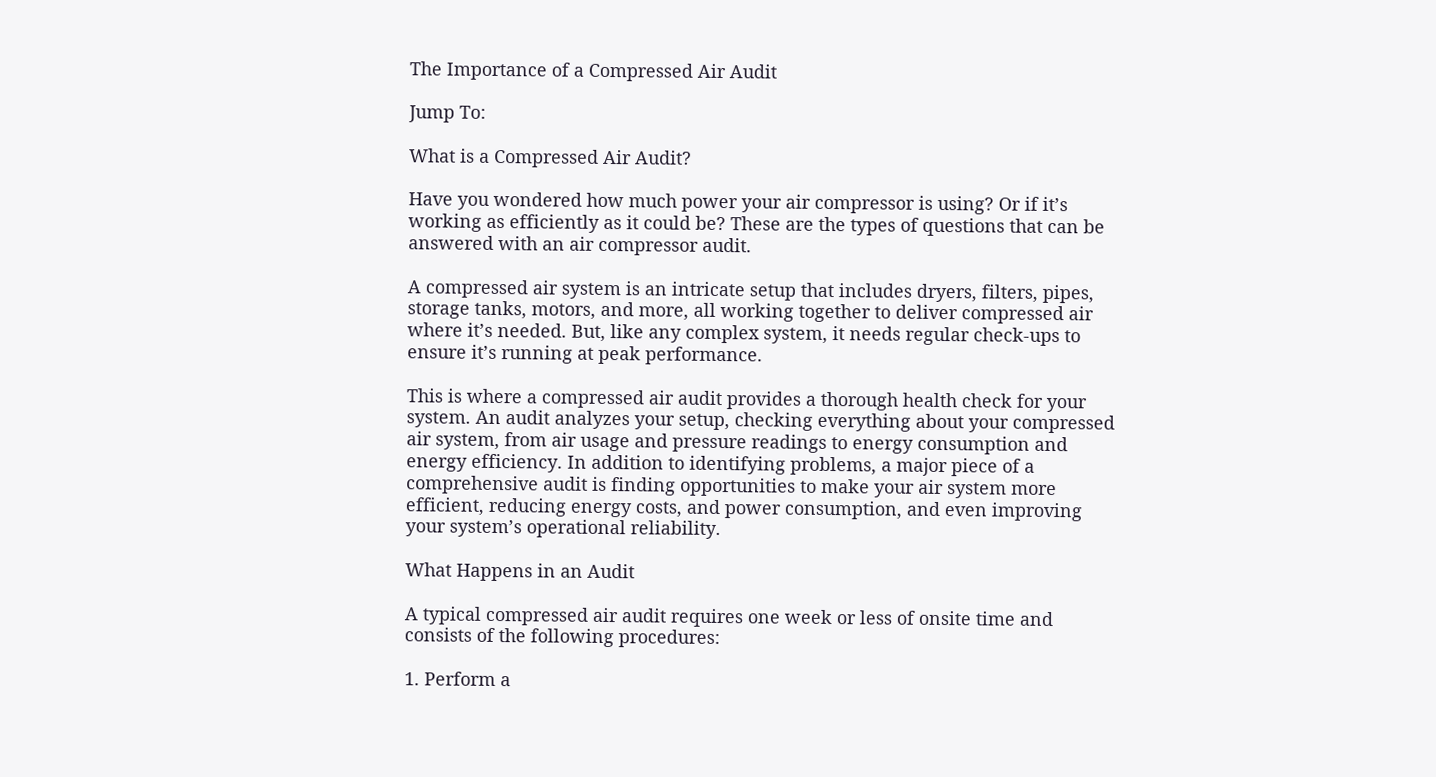The Importance of a Compressed Air Audit

Jump To:

What is a Compressed Air Audit?

Have you wondered how much power your air compressor is using? Or if it’s working as efficiently as it could be? These are the types of questions that can be answered with an air compressor audit.

A compressed air system is an intricate setup that includes dryers, filters, pipes, storage tanks, motors, and more, all working together to deliver compressed air where it’s needed. But, like any complex system, it needs regular check-ups to ensure it’s running at peak performance.

This is where a compressed air audit provides a thorough health check for your system. An audit analyzes your setup, checking everything about your compressed air system, from air usage and pressure readings to energy consumption and energy efficiency. In addition to identifying problems, a major piece of a comprehensive audit is finding opportunities to make your air system more efficient, reducing energy costs, and power consumption, and even improving your system’s operational reliability.

What Happens in an Audit

A typical compressed air audit requires one week or less of onsite time and consists of the following procedures:

1. Perform a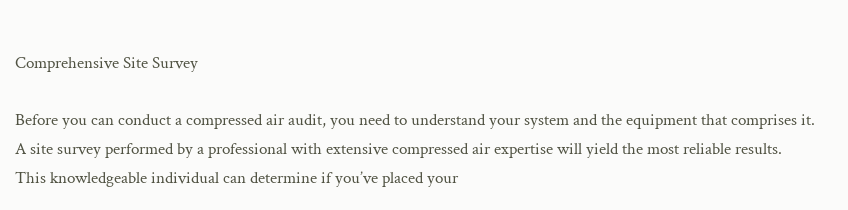Comprehensive Site Survey

Before you can conduct a compressed air audit, you need to understand your system and the equipment that comprises it. A site survey performed by a professional with extensive compressed air expertise will yield the most reliable results. This knowledgeable individual can determine if you’ve placed your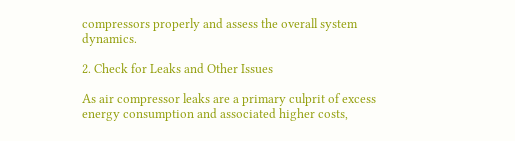compressors properly and assess the overall system dynamics.

2. Check for Leaks and Other Issues

As air compressor leaks are a primary culprit of excess energy consumption and associated higher costs,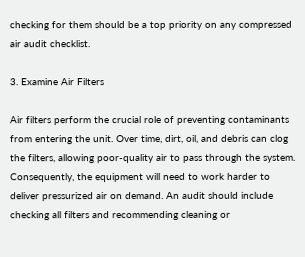checking for them should be a top priority on any compressed air audit checklist.

3. Examine Air Filters

Air filters perform the crucial role of preventing contaminants from entering the unit. Over time, dirt, oil, and debris can clog the filters, allowing poor-quality air to pass through the system. Consequently, the equipment will need to work harder to deliver pressurized air on demand. An audit should include checking all filters and recommending cleaning or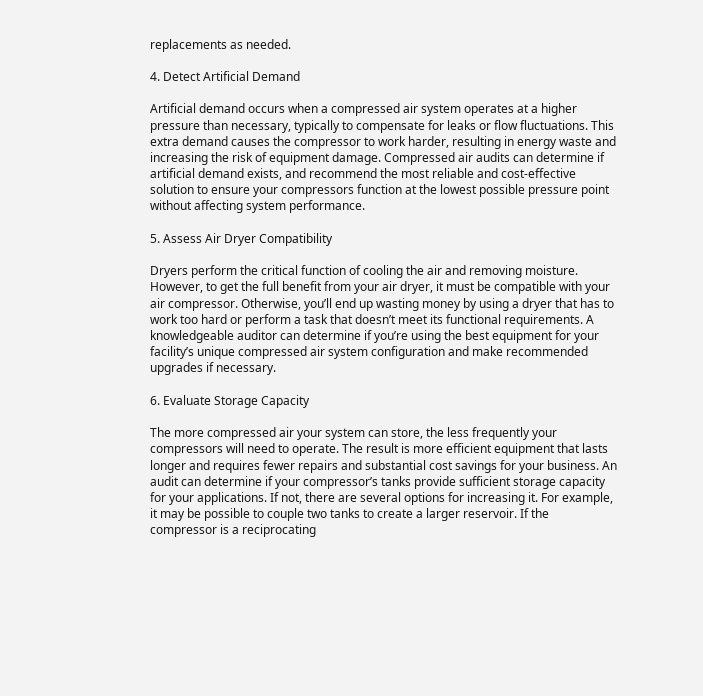replacements as needed.

4. Detect Artificial Demand

Artificial demand occurs when a compressed air system operates at a higher pressure than necessary, typically to compensate for leaks or flow fluctuations. This extra demand causes the compressor to work harder, resulting in energy waste and increasing the risk of equipment damage. Compressed air audits can determine if artificial demand exists, and recommend the most reliable and cost-effective solution to ensure your compressors function at the lowest possible pressure point without affecting system performance.

5. Assess Air Dryer Compatibility

Dryers perform the critical function of cooling the air and removing moisture. However, to get the full benefit from your air dryer, it must be compatible with your air compressor. Otherwise, you’ll end up wasting money by using a dryer that has to work too hard or perform a task that doesn’t meet its functional requirements. A knowledgeable auditor can determine if you’re using the best equipment for your facility’s unique compressed air system configuration and make recommended upgrades if necessary.

6. Evaluate Storage Capacity

The more compressed air your system can store, the less frequently your compressors will need to operate. The result is more efficient equipment that lasts longer and requires fewer repairs and substantial cost savings for your business. An audit can determine if your compressor’s tanks provide sufficient storage capacity for your applications. If not, there are several options for increasing it. For example, it may be possible to couple two tanks to create a larger reservoir. If the compressor is a reciprocating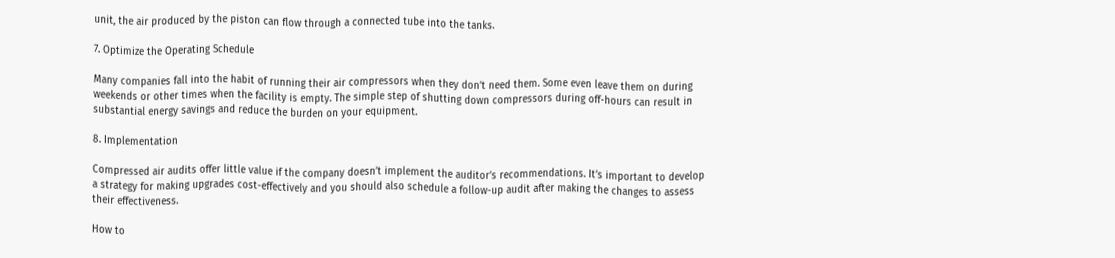unit, the air produced by the piston can flow through a connected tube into the tanks.

7. Optimize the Operating Schedule

Many companies fall into the habit of running their air compressors when they don’t need them. Some even leave them on during weekends or other times when the facility is empty. The simple step of shutting down compressors during off-hours can result in substantial energy savings and reduce the burden on your equipment.

8. Implementation

Compressed air audits offer little value if the company doesn’t implement the auditor’s recommendations. It’s important to develop a strategy for making upgrades cost-effectively and you should also schedule a follow-up audit after making the changes to assess their effectiveness.

How to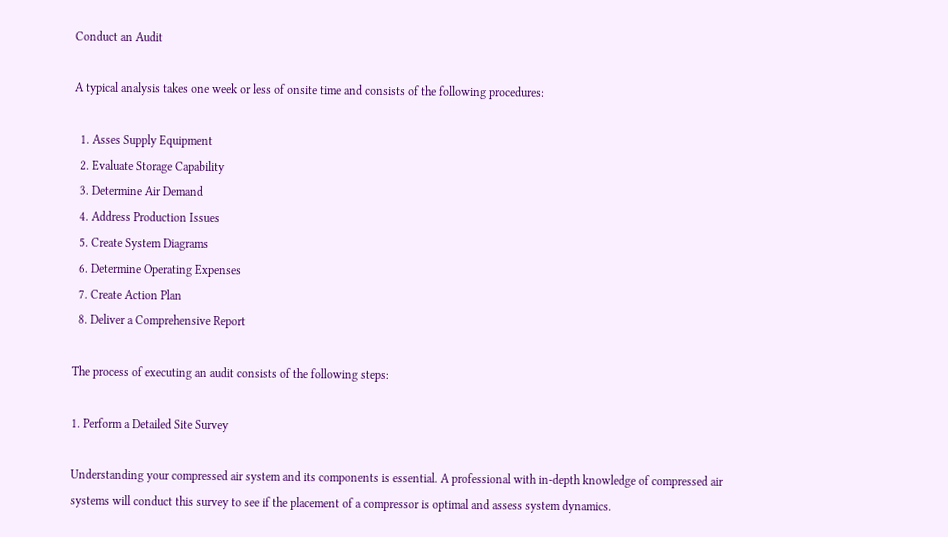Conduct an Audit

A typical analysis takes one week or less of onsite time and consists of the following procedures:

  1. Asses Supply Equipment
  2. Evaluate Storage Capability
  3. Determine Air Demand
  4. Address Production Issues
  5. Create System Diagrams
  6. Determine Operating Expenses
  7. Create Action Plan
  8. Deliver a Comprehensive Report

The process of executing an audit consists of the following steps:

1. Perform a Detailed Site Survey

Understanding your compressed air system and its components is essential. A professional with in-depth knowledge of compressed air systems will conduct this survey to see if the placement of a compressor is optimal and assess system dynamics.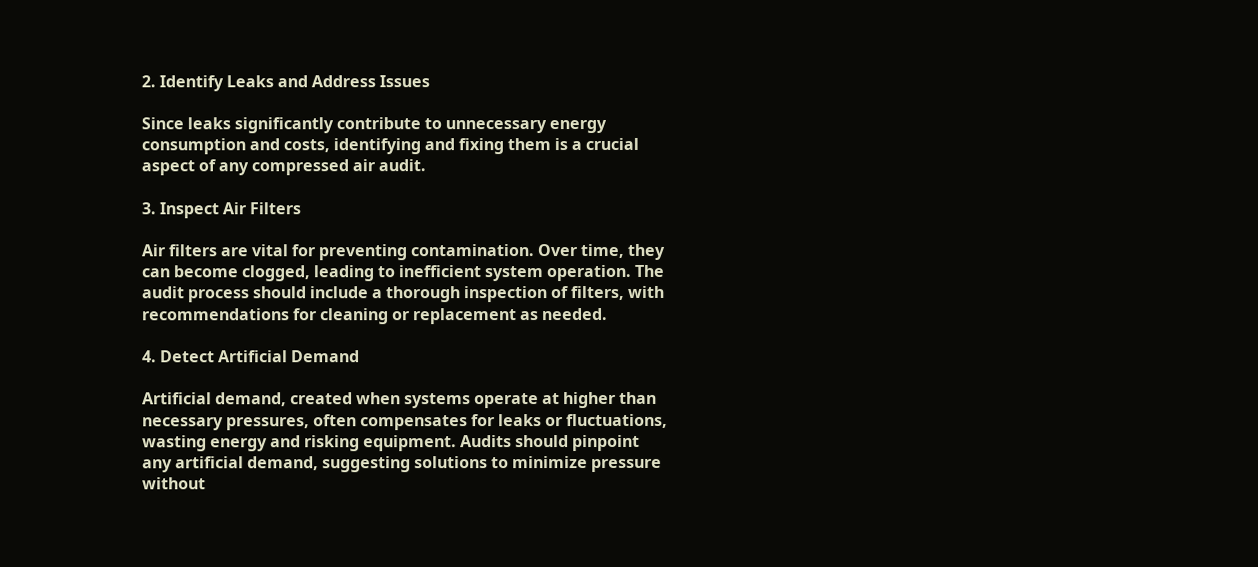2. Identify Leaks and Address Issues

Since leaks significantly contribute to unnecessary energy consumption and costs, identifying and fixing them is a crucial aspect of any compressed air audit.

3. Inspect Air Filters

Air filters are vital for preventing contamination. Over time, they can become clogged, leading to inefficient system operation. The audit process should include a thorough inspection of filters, with recommendations for cleaning or replacement as needed.

4. Detect Artificial Demand

Artificial demand, created when systems operate at higher than necessary pressures, often compensates for leaks or fluctuations, wasting energy and risking equipment. Audits should pinpoint any artificial demand, suggesting solutions to minimize pressure without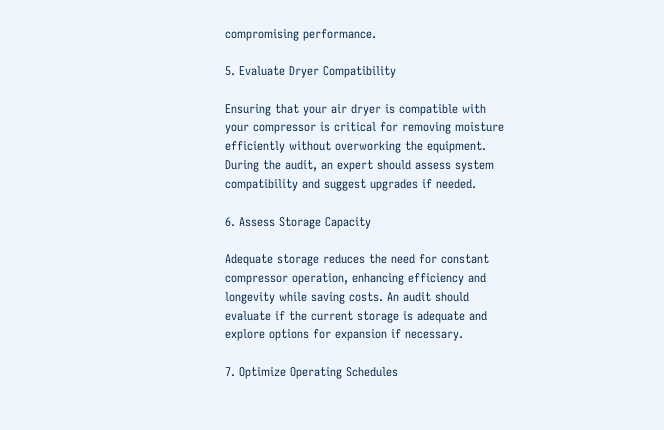compromising performance.

5. Evaluate Dryer Compatibility

Ensuring that your air dryer is compatible with your compressor is critical for removing moisture efficiently without overworking the equipment. During the audit, an expert should assess system compatibility and suggest upgrades if needed.

6. Assess Storage Capacity

Adequate storage reduces the need for constant compressor operation, enhancing efficiency and longevity while saving costs. An audit should evaluate if the current storage is adequate and explore options for expansion if necessary.

7. Optimize Operating Schedules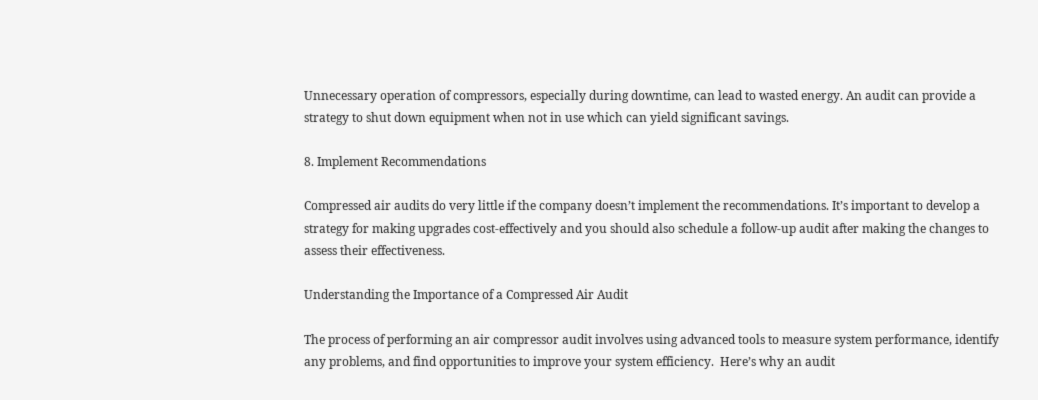Unnecessary operation of compressors, especially during downtime, can lead to wasted energy. An audit can provide a strategy to shut down equipment when not in use which can yield significant savings.

8. Implement Recommendations

Compressed air audits do very little if the company doesn’t implement the recommendations. It’s important to develop a strategy for making upgrades cost-effectively and you should also schedule a follow-up audit after making the changes to assess their effectiveness.

Understanding the Importance of a Compressed Air Audit

The process of performing an air compressor audit involves using advanced tools to measure system performance, identify any problems, and find opportunities to improve your system efficiency.  Here’s why an audit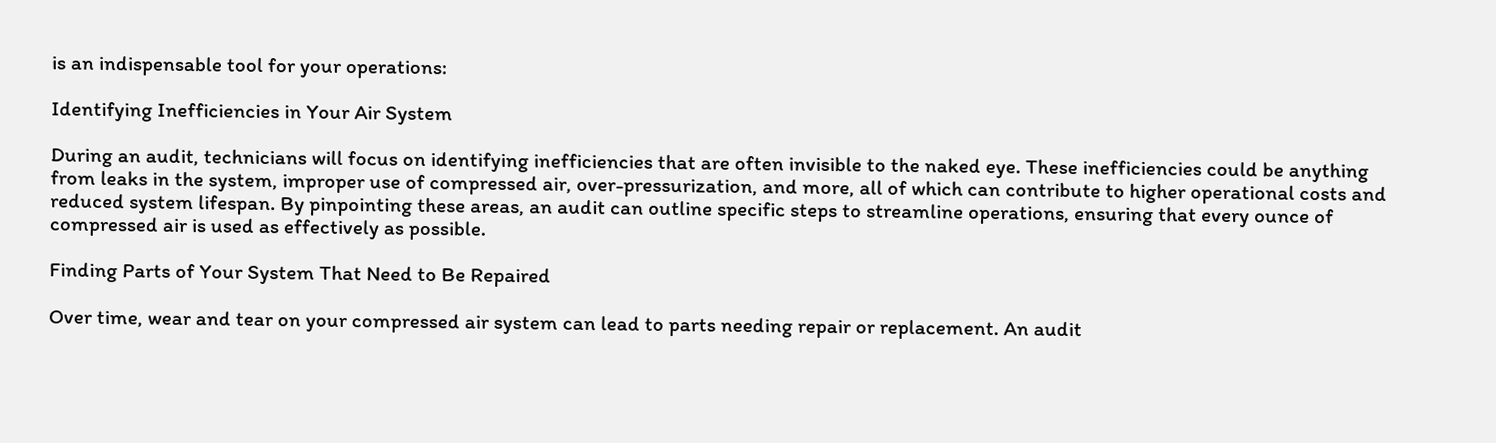is an indispensable tool for your operations:

Identifying Inefficiencies in Your Air System

During an audit, technicians will focus on identifying inefficiencies that are often invisible to the naked eye. These inefficiencies could be anything from leaks in the system, improper use of compressed air, over-pressurization, and more, all of which can contribute to higher operational costs and reduced system lifespan. By pinpointing these areas, an audit can outline specific steps to streamline operations, ensuring that every ounce of compressed air is used as effectively as possible.

Finding Parts of Your System That Need to Be Repaired

Over time, wear and tear on your compressed air system can lead to parts needing repair or replacement. An audit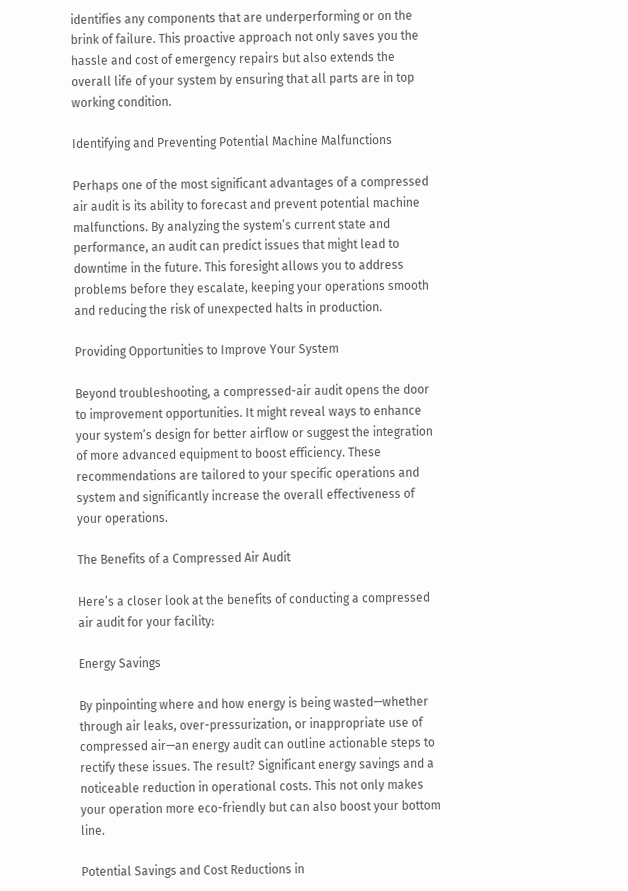identifies any components that are underperforming or on the brink of failure. This proactive approach not only saves you the hassle and cost of emergency repairs but also extends the overall life of your system by ensuring that all parts are in top working condition.

Identifying and Preventing Potential Machine Malfunctions

Perhaps one of the most significant advantages of a compressed air audit is its ability to forecast and prevent potential machine malfunctions. By analyzing the system’s current state and performance, an audit can predict issues that might lead to downtime in the future. This foresight allows you to address problems before they escalate, keeping your operations smooth and reducing the risk of unexpected halts in production.

Providing Opportunities to Improve Your System

Beyond troubleshooting, a compressed-air audit opens the door to improvement opportunities. It might reveal ways to enhance your system’s design for better airflow or suggest the integration of more advanced equipment to boost efficiency. These recommendations are tailored to your specific operations and system and significantly increase the overall effectiveness of your operations.

The Benefits of a Compressed Air Audit

Here’s a closer look at the benefits of conducting a compressed air audit for your facility:

Energy Savings

By pinpointing where and how energy is being wasted—whether through air leaks, over-pressurization, or inappropriate use of compressed air—an energy audit can outline actionable steps to rectify these issues. The result? Significant energy savings and a noticeable reduction in operational costs. This not only makes your operation more eco-friendly but can also boost your bottom line.

Potential Savings and Cost Reductions in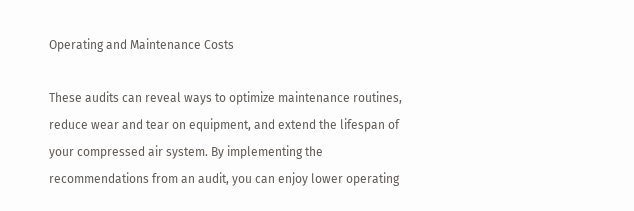Operating and Maintenance Costs

These audits can reveal ways to optimize maintenance routines, reduce wear and tear on equipment, and extend the lifespan of your compressed air system. By implementing the recommendations from an audit, you can enjoy lower operating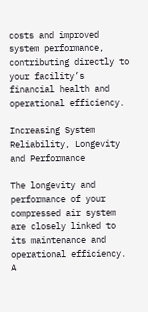costs and improved system performance, contributing directly to your facility’s financial health and operational efficiency.

Increasing System Reliability, Longevity and Performance

The longevity and performance of your compressed air system are closely linked to its maintenance and operational efficiency. A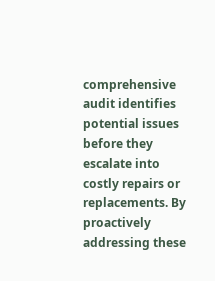comprehensive audit identifies potential issues before they escalate into costly repairs or replacements. By proactively addressing these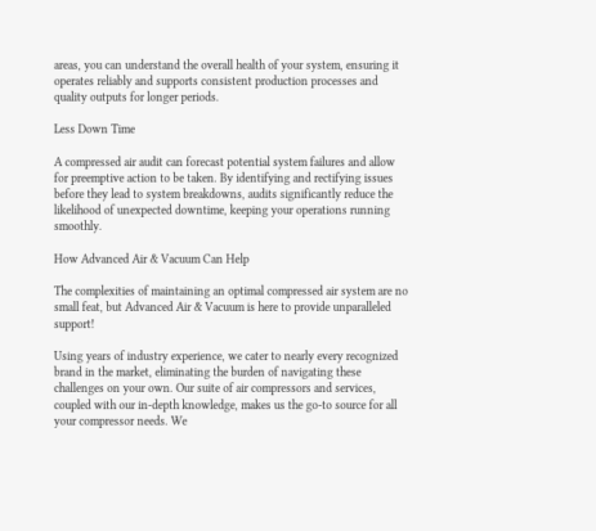areas, you can understand the overall health of your system, ensuring it operates reliably and supports consistent production processes and quality outputs for longer periods.

Less Down Time

A compressed air audit can forecast potential system failures and allow for preemptive action to be taken. By identifying and rectifying issues before they lead to system breakdowns, audits significantly reduce the likelihood of unexpected downtime, keeping your operations running smoothly.

How Advanced Air & Vacuum Can Help

The complexities of maintaining an optimal compressed air system are no small feat, but Advanced Air & Vacuum is here to provide unparalleled support!

Using years of industry experience, we cater to nearly every recognized brand in the market, eliminating the burden of navigating these challenges on your own. Our suite of air compressors and services, coupled with our in-depth knowledge, makes us the go-to source for all your compressor needs. We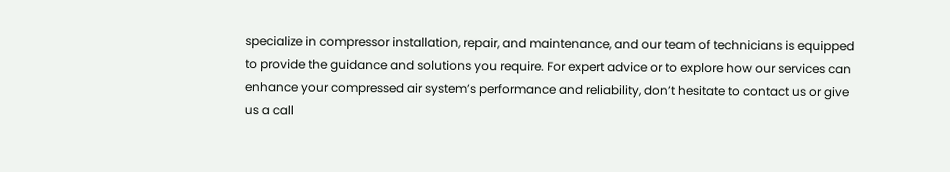specialize in compressor installation, repair, and maintenance, and our team of technicians is equipped to provide the guidance and solutions you require. For expert advice or to explore how our services can enhance your compressed air system’s performance and reliability, don’t hesitate to contact us or give us a call